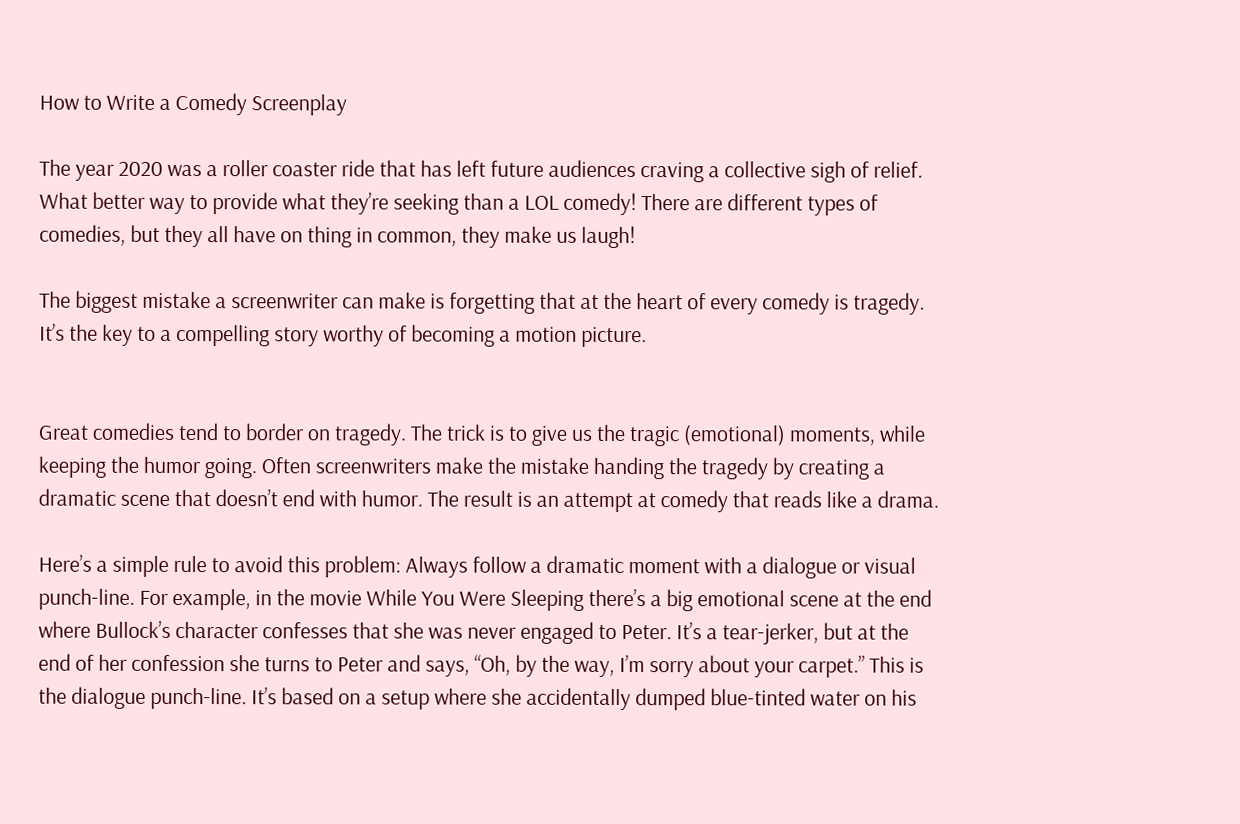How to Write a Comedy Screenplay

The year 2020 was a roller coaster ride that has left future audiences craving a collective sigh of relief. What better way to provide what they’re seeking than a LOL comedy! There are different types of comedies, but they all have on thing in common, they make us laugh!

The biggest mistake a screenwriter can make is forgetting that at the heart of every comedy is tragedy. It’s the key to a compelling story worthy of becoming a motion picture.


Great comedies tend to border on tragedy. The trick is to give us the tragic (emotional) moments, while keeping the humor going. Often screenwriters make the mistake handing the tragedy by creating a dramatic scene that doesn’t end with humor. The result is an attempt at comedy that reads like a drama.

Here’s a simple rule to avoid this problem: Always follow a dramatic moment with a dialogue or visual punch-line. For example, in the movie While You Were Sleeping there’s a big emotional scene at the end where Bullock’s character confesses that she was never engaged to Peter. It’s a tear-jerker, but at the end of her confession she turns to Peter and says, “Oh, by the way, I’m sorry about your carpet.” This is the dialogue punch-line. It’s based on a setup where she accidentally dumped blue-tinted water on his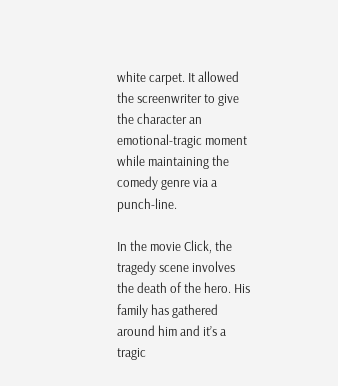white carpet. It allowed the screenwriter to give the character an emotional-tragic moment while maintaining the comedy genre via a punch-line.

In the movie Click, the tragedy scene involves the death of the hero. His family has gathered around him and it’s a tragic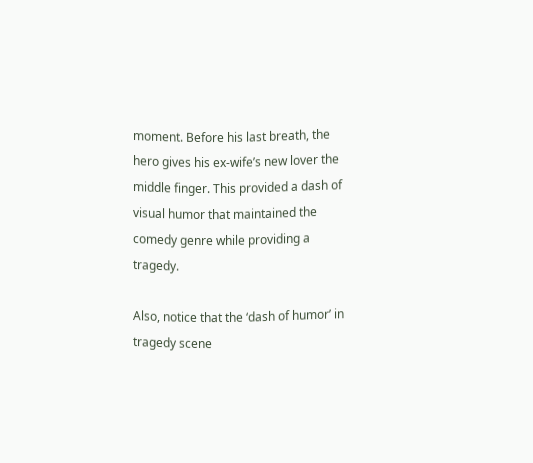moment. Before his last breath, the hero gives his ex-wife’s new lover the middle finger. This provided a dash of visual humor that maintained the comedy genre while providing a tragedy.

Also, notice that the ‘dash of humor’ in tragedy scene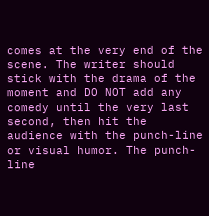comes at the very end of the scene. The writer should stick with the drama of the moment and DO NOT add any comedy until the very last second, then hit the audience with the punch-line or visual humor. The punch-line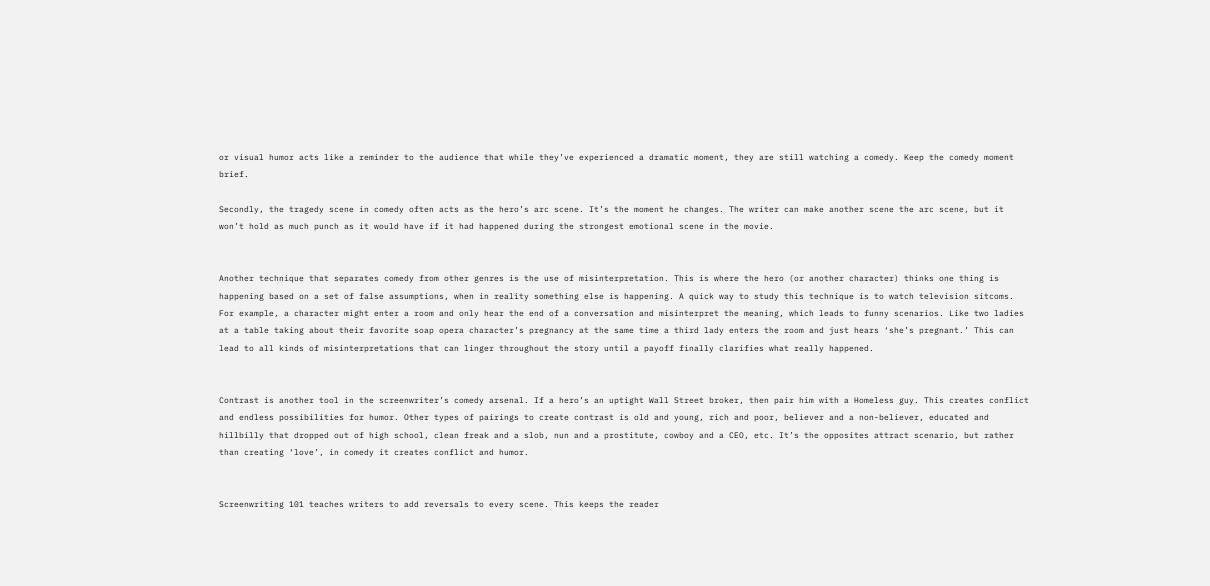or visual humor acts like a reminder to the audience that while they’ve experienced a dramatic moment, they are still watching a comedy. Keep the comedy moment brief.

Secondly, the tragedy scene in comedy often acts as the hero’s arc scene. It’s the moment he changes. The writer can make another scene the arc scene, but it won’t hold as much punch as it would have if it had happened during the strongest emotional scene in the movie.


Another technique that separates comedy from other genres is the use of misinterpretation. This is where the hero (or another character) thinks one thing is happening based on a set of false assumptions, when in reality something else is happening. A quick way to study this technique is to watch television sitcoms. For example, a character might enter a room and only hear the end of a conversation and misinterpret the meaning, which leads to funny scenarios. Like two ladies at a table taking about their favorite soap opera character’s pregnancy at the same time a third lady enters the room and just hears ‘she’s pregnant.’ This can lead to all kinds of misinterpretations that can linger throughout the story until a payoff finally clarifies what really happened.


Contrast is another tool in the screenwriter’s comedy arsenal. If a hero’s an uptight Wall Street broker, then pair him with a Homeless guy. This creates conflict and endless possibilities for humor. Other types of pairings to create contrast is old and young, rich and poor, believer and a non-believer, educated and hillbilly that dropped out of high school, clean freak and a slob, nun and a prostitute, cowboy and a CEO, etc. It’s the opposites attract scenario, but rather than creating ‘love’, in comedy it creates conflict and humor.


Screenwriting 101 teaches writers to add reversals to every scene. This keeps the reader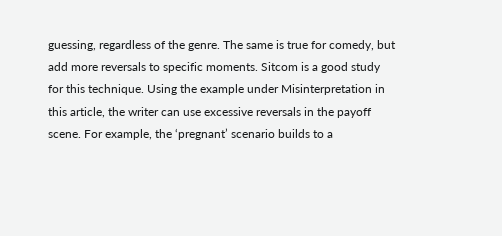guessing, regardless of the genre. The same is true for comedy, but add more reversals to specific moments. Sitcom is a good study for this technique. Using the example under Misinterpretation in this article, the writer can use excessive reversals in the payoff scene. For example, the ‘pregnant’ scenario builds to a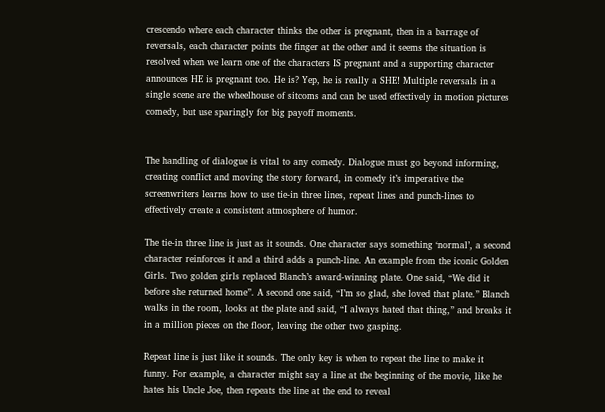crescendo where each character thinks the other is pregnant, then in a barrage of reversals, each character points the finger at the other and it seems the situation is resolved when we learn one of the characters IS pregnant and a supporting character announces HE is pregnant too. He is? Yep, he is really a SHE! Multiple reversals in a single scene are the wheelhouse of sitcoms and can be used effectively in motion pictures comedy, but use sparingly for big payoff moments.


The handling of dialogue is vital to any comedy. Dialogue must go beyond informing, creating conflict and moving the story forward, in comedy it’s imperative the screenwriters learns how to use tie-in three lines, repeat lines and punch-lines to effectively create a consistent atmosphere of humor.

The tie-in three line is just as it sounds. One character says something ‘normal’, a second character reinforces it and a third adds a punch-line. An example from the iconic Golden Girls. Two golden girls replaced Blanch’s award-winning plate. One said, “We did it before she returned home”. A second one said, “I’m so glad, she loved that plate.” Blanch walks in the room, looks at the plate and said, “I always hated that thing,” and breaks it in a million pieces on the floor, leaving the other two gasping.

Repeat line is just like it sounds. The only key is when to repeat the line to make it funny. For example, a character might say a line at the beginning of the movie, like he hates his Uncle Joe, then repeats the line at the end to reveal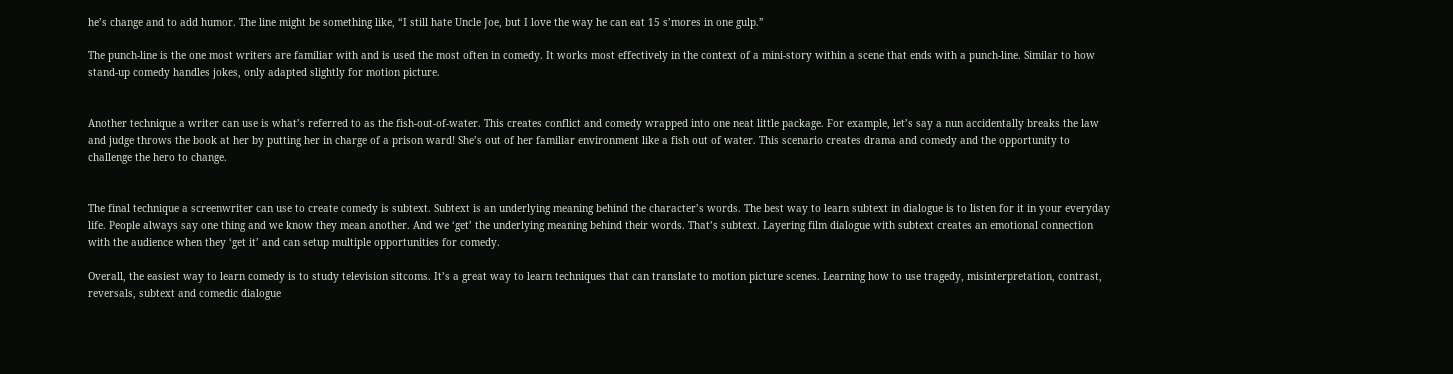he’s change and to add humor. The line might be something like, “I still hate Uncle Joe, but I love the way he can eat 15 s’mores in one gulp.”

The punch-line is the one most writers are familiar with and is used the most often in comedy. It works most effectively in the context of a mini-story within a scene that ends with a punch-line. Similar to how stand-up comedy handles jokes, only adapted slightly for motion picture.


Another technique a writer can use is what’s referred to as the fish-out-of-water. This creates conflict and comedy wrapped into one neat little package. For example, let’s say a nun accidentally breaks the law and judge throws the book at her by putting her in charge of a prison ward! She’s out of her familiar environment like a fish out of water. This scenario creates drama and comedy and the opportunity to challenge the hero to change.


The final technique a screenwriter can use to create comedy is subtext. Subtext is an underlying meaning behind the character’s words. The best way to learn subtext in dialogue is to listen for it in your everyday life. People always say one thing and we know they mean another. And we ‘get’ the underlying meaning behind their words. That’s subtext. Layering film dialogue with subtext creates an emotional connection with the audience when they ‘get it’ and can setup multiple opportunities for comedy.

Overall, the easiest way to learn comedy is to study television sitcoms. It’s a great way to learn techniques that can translate to motion picture scenes. Learning how to use tragedy, misinterpretation, contrast, reversals, subtext and comedic dialogue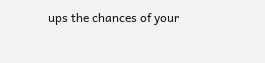ups the chances of your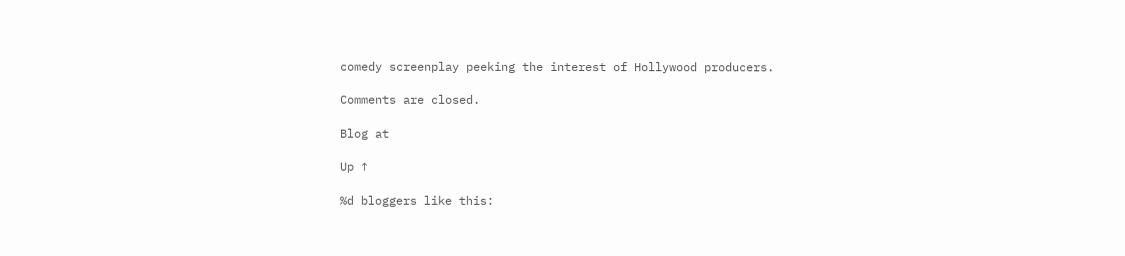comedy screenplay peeking the interest of Hollywood producers.

Comments are closed.

Blog at

Up ↑

%d bloggers like this: